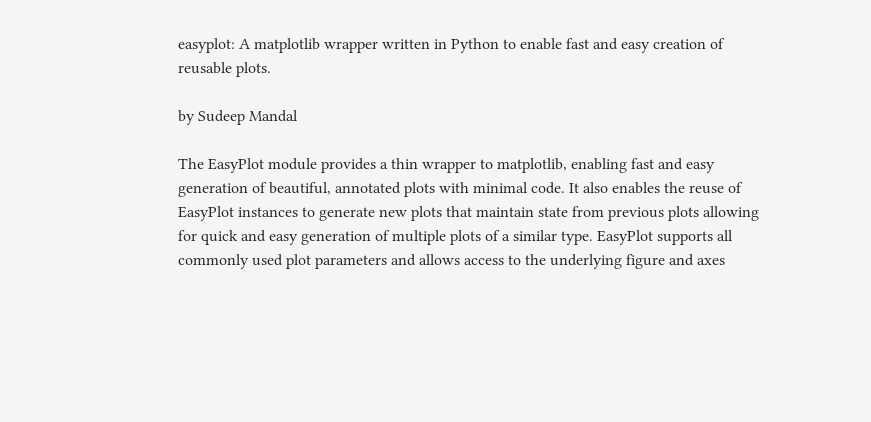easyplot: A matplotlib wrapper written in Python to enable fast and easy creation of reusable plots.

by Sudeep Mandal

The EasyPlot module provides a thin wrapper to matplotlib, enabling fast and easy generation of beautiful, annotated plots with minimal code. It also enables the reuse of EasyPlot instances to generate new plots that maintain state from previous plots allowing for quick and easy generation of multiple plots of a similar type. EasyPlot supports all commonly used plot parameters and allows access to the underlying figure and axes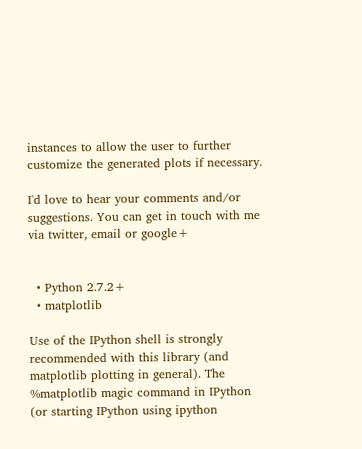instances to allow the user to further customize the generated plots if necessary.

I'd love to hear your comments and/or suggestions. You can get in touch with me via twitter, email or google+


  • Python 2.7.2+
  • matplotlib

Use of the IPython shell is strongly recommended with this library (and matplotlib plotting in general). The %matplotlib magic command in IPython (or starting IPython using ipython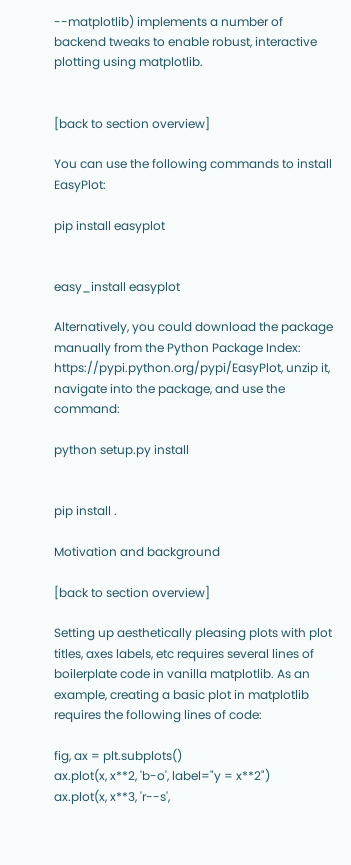--matplotlib) implements a number of backend tweaks to enable robust, interactive plotting using matplotlib.


[back to section overview]

You can use the following commands to install EasyPlot:

pip install easyplot


easy_install easyplot

Alternatively, you could download the package manually from the Python Package Index: https://pypi.python.org/pypi/EasyPlot, unzip it, navigate into the package, and use the command:

python setup.py install


pip install .

Motivation and background

[back to section overview]

Setting up aesthetically pleasing plots with plot titles, axes labels, etc requires several lines of boilerplate code in vanilla matplotlib. As an example, creating a basic plot in matplotlib requires the following lines of code:

fig, ax = plt.subplots()
ax.plot(x, x**2, 'b-o', label="y = x**2")
ax.plot(x, x**3, 'r--s',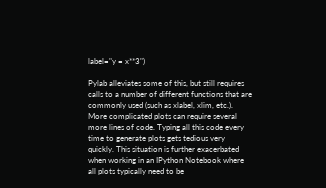label="y = x**3")

Pylab alleviates some of this, but still requires calls to a number of different functions that are commonly used (such as xlabel, xlim, etc.). More complicated plots can require several more lines of code. Typing all this code every time to generate plots gets tedious very quickly. This situation is further exacerbated when working in an IPython Notebook where all plots typically need to be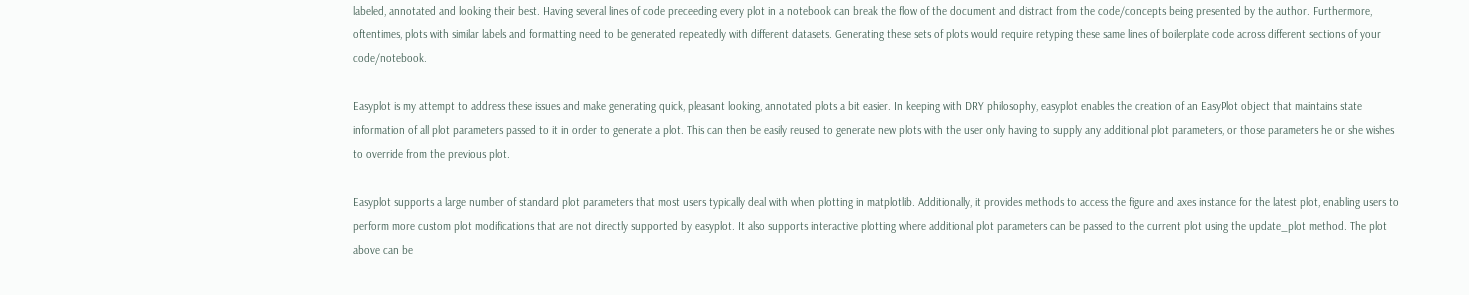labeled, annotated and looking their best. Having several lines of code preceeding every plot in a notebook can break the flow of the document and distract from the code/concepts being presented by the author. Furthermore, oftentimes, plots with similar labels and formatting need to be generated repeatedly with different datasets. Generating these sets of plots would require retyping these same lines of boilerplate code across different sections of your code/notebook.

Easyplot is my attempt to address these issues and make generating quick, pleasant looking, annotated plots a bit easier. In keeping with DRY philosophy, easyplot enables the creation of an EasyPlot object that maintains state information of all plot parameters passed to it in order to generate a plot. This can then be easily reused to generate new plots with the user only having to supply any additional plot parameters, or those parameters he or she wishes to override from the previous plot.

Easyplot supports a large number of standard plot parameters that most users typically deal with when plotting in matplotlib. Additionally, it provides methods to access the figure and axes instance for the latest plot, enabling users to perform more custom plot modifications that are not directly supported by easyplot. It also supports interactive plotting where additional plot parameters can be passed to the current plot using the update_plot method. The plot above can be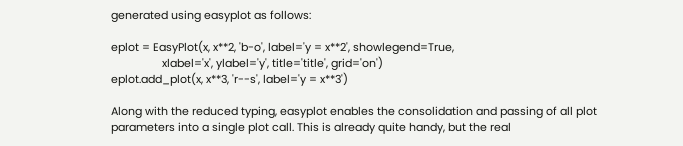generated using easyplot as follows:

eplot = EasyPlot(x, x**2, 'b-o', label='y = x**2', showlegend=True,
                 xlabel='x', ylabel='y', title='title', grid='on')
eplot.add_plot(x, x**3, 'r--s', label='y = x**3')

Along with the reduced typing, easyplot enables the consolidation and passing of all plot parameters into a single plot call. This is already quite handy, but the real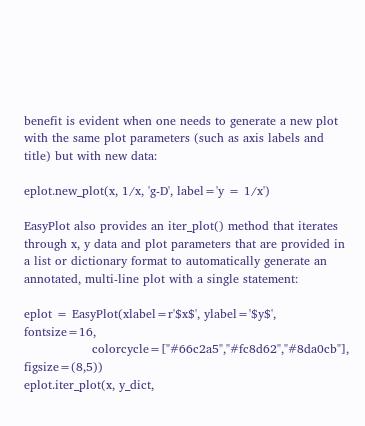benefit is evident when one needs to generate a new plot with the same plot parameters (such as axis labels and title) but with new data:

eplot.new_plot(x, 1/x, 'g-D', label='y = 1/x')

EasyPlot also provides an iter_plot() method that iterates through x, y data and plot parameters that are provided in a list or dictionary format to automatically generate an annotated, multi-line plot with a single statement:

eplot = EasyPlot(xlabel=r'$x$', ylabel='$y$', fontsize=16,
                 colorcycle=["#66c2a5","#fc8d62","#8da0cb"], figsize=(8,5))
eplot.iter_plot(x, y_dict,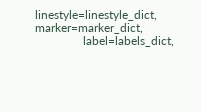linestyle=linestyle_dict, marker=marker_dict,
                label=labels_dict,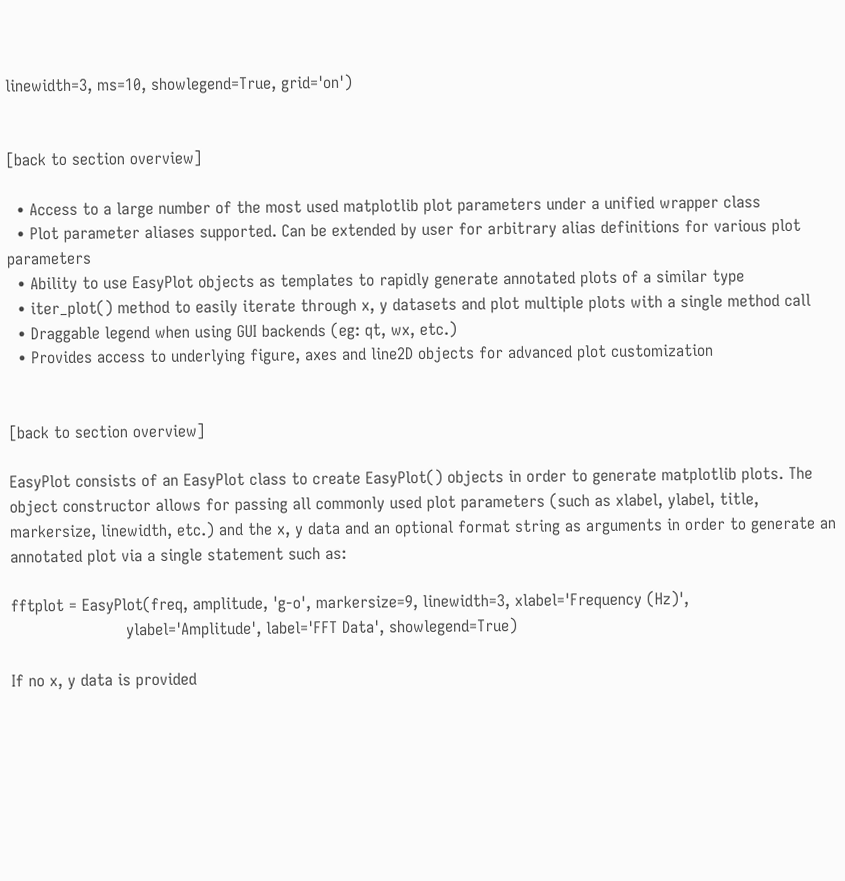linewidth=3, ms=10, showlegend=True, grid='on')


[back to section overview]

  • Access to a large number of the most used matplotlib plot parameters under a unified wrapper class
  • Plot parameter aliases supported. Can be extended by user for arbitrary alias definitions for various plot parameters
  • Ability to use EasyPlot objects as templates to rapidly generate annotated plots of a similar type
  • iter_plot() method to easily iterate through x, y datasets and plot multiple plots with a single method call
  • Draggable legend when using GUI backends (eg: qt, wx, etc.)
  • Provides access to underlying figure, axes and line2D objects for advanced plot customization


[back to section overview]

EasyPlot consists of an EasyPlot class to create EasyPlot() objects in order to generate matplotlib plots. The object constructor allows for passing all commonly used plot parameters (such as xlabel, ylabel, title, markersize, linewidth, etc.) and the x, y data and an optional format string as arguments in order to generate an annotated plot via a single statement such as:

fftplot = EasyPlot(freq, amplitude, 'g-o', markersize=9, linewidth=3, xlabel='Frequency (Hz)',
                       ylabel='Amplitude', label='FFT Data', showlegend=True)

If no x, y data is provided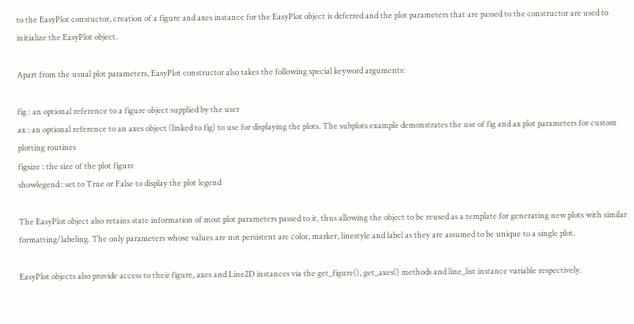to the EasyPlot constuctor, creation of a figure and axes instance for the EasyPlot object is deferred and the plot parameters that are passed to the constructor are used to initialize the EasyPlot object.

Apart from the usual plot parameters, EasyPlot constructor also takes the following special keyword arguments:

fig : an optional reference to a figure object supplied by the user
ax : an optional reference to an axes object (linked to fig) to use for displaying the plots. The subplots example demonstrates the use of fig and ax plot parameters for custom plotting routines
figsize : the size of the plot figure
showlegend : set to True or False to display the plot legend

The EasyPlot object also retains state information of most plot parameters passed to it, thus allowing the object to be reused as a template for generating new plots with similar formatting/labeling. The only parameters whose values are not persistent are color, marker, linestyle and label as they are assumed to be unique to a single plot.

EasyPlot objects also provide access to their figure, axes and Line2D instances via the get_figure(), get_axes() methods and line_list instance variable respectively.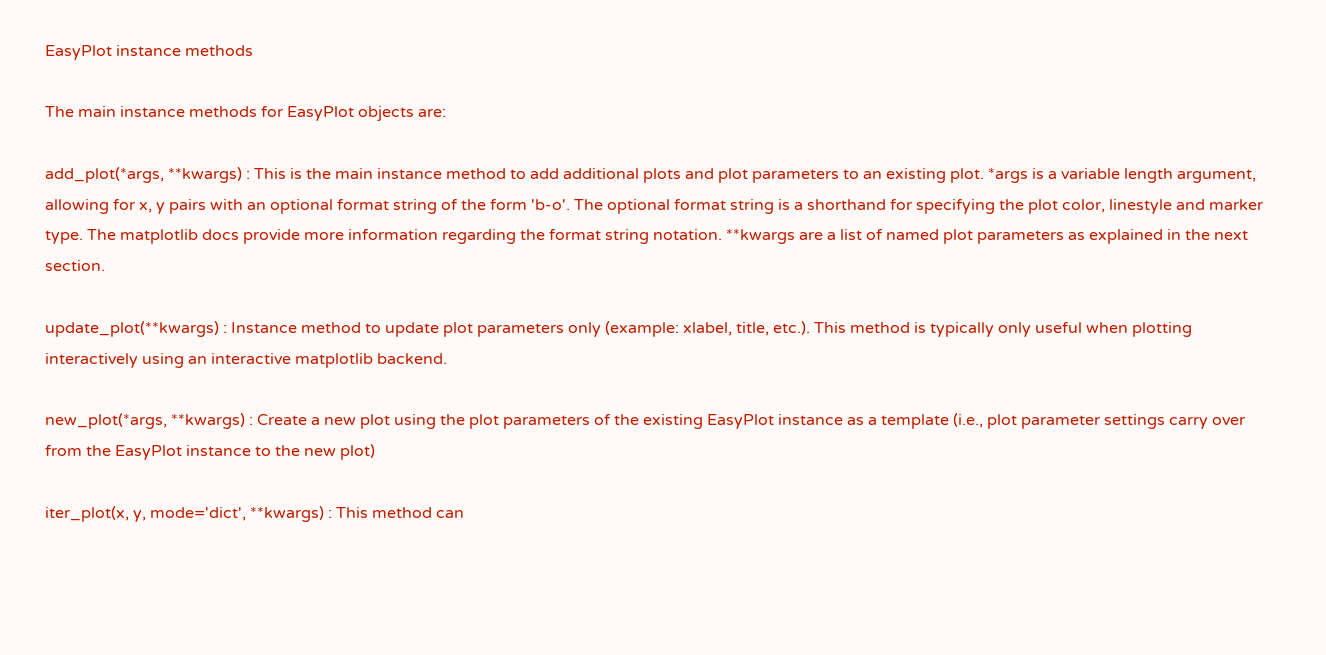EasyPlot instance methods

The main instance methods for EasyPlot objects are:

add_plot(*args, **kwargs) : This is the main instance method to add additional plots and plot parameters to an existing plot. *args is a variable length argument, allowing for x, y pairs with an optional format string of the form 'b-o'. The optional format string is a shorthand for specifying the plot color, linestyle and marker type. The matplotlib docs provide more information regarding the format string notation. **kwargs are a list of named plot parameters as explained in the next section.

update_plot(**kwargs) : Instance method to update plot parameters only (example: xlabel, title, etc.). This method is typically only useful when plotting interactively using an interactive matplotlib backend.

new_plot(*args, **kwargs) : Create a new plot using the plot parameters of the existing EasyPlot instance as a template (i.e., plot parameter settings carry over from the EasyPlot instance to the new plot)

iter_plot(x, y, mode='dict', **kwargs) : This method can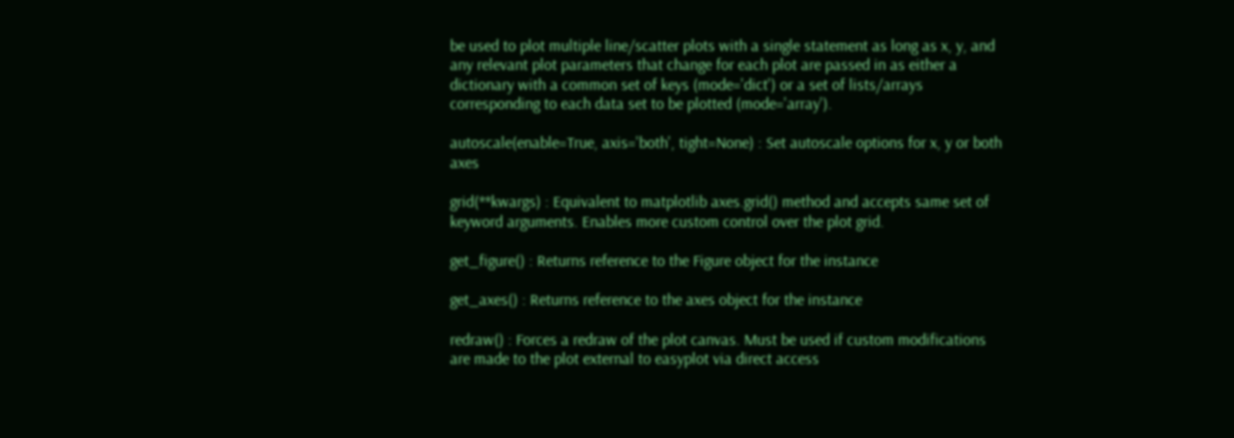be used to plot multiple line/scatter plots with a single statement as long as x, y, and any relevant plot parameters that change for each plot are passed in as either a dictionary with a common set of keys (mode='dict') or a set of lists/arrays corresponding to each data set to be plotted (mode='array').

autoscale(enable=True, axis='both', tight=None) : Set autoscale options for x, y or both axes

grid(**kwargs) : Equivalent to matplotlib axes.grid() method and accepts same set of keyword arguments. Enables more custom control over the plot grid.

get_figure() : Returns reference to the Figure object for the instance

get_axes() : Returns reference to the axes object for the instance

redraw() : Forces a redraw of the plot canvas. Must be used if custom modifications are made to the plot external to easyplot via direct access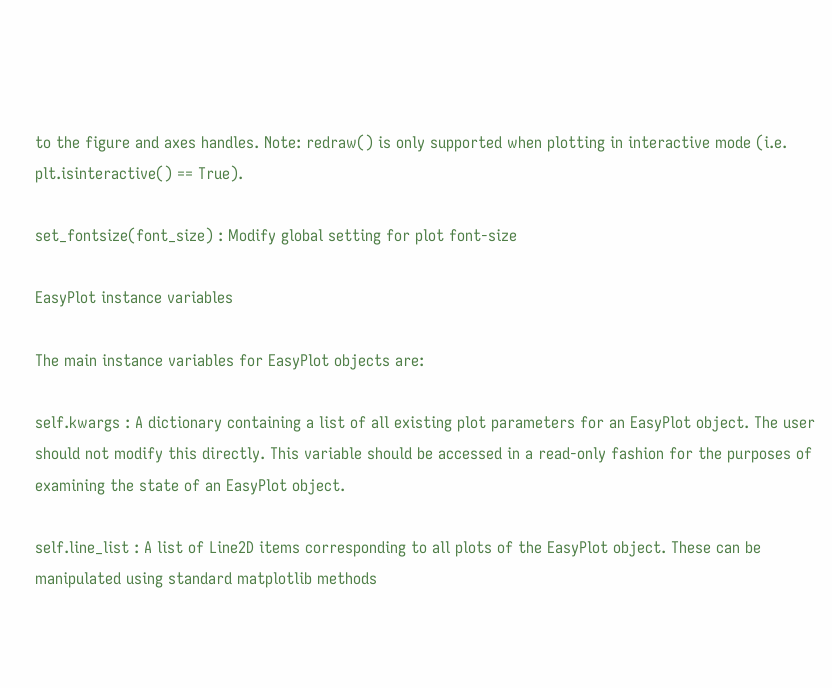to the figure and axes handles. Note: redraw() is only supported when plotting in interactive mode (i.e. plt.isinteractive() == True).

set_fontsize(font_size) : Modify global setting for plot font-size

EasyPlot instance variables

The main instance variables for EasyPlot objects are:

self.kwargs : A dictionary containing a list of all existing plot parameters for an EasyPlot object. The user should not modify this directly. This variable should be accessed in a read-only fashion for the purposes of examining the state of an EasyPlot object.

self.line_list : A list of Line2D items corresponding to all plots of the EasyPlot object. These can be manipulated using standard matplotlib methods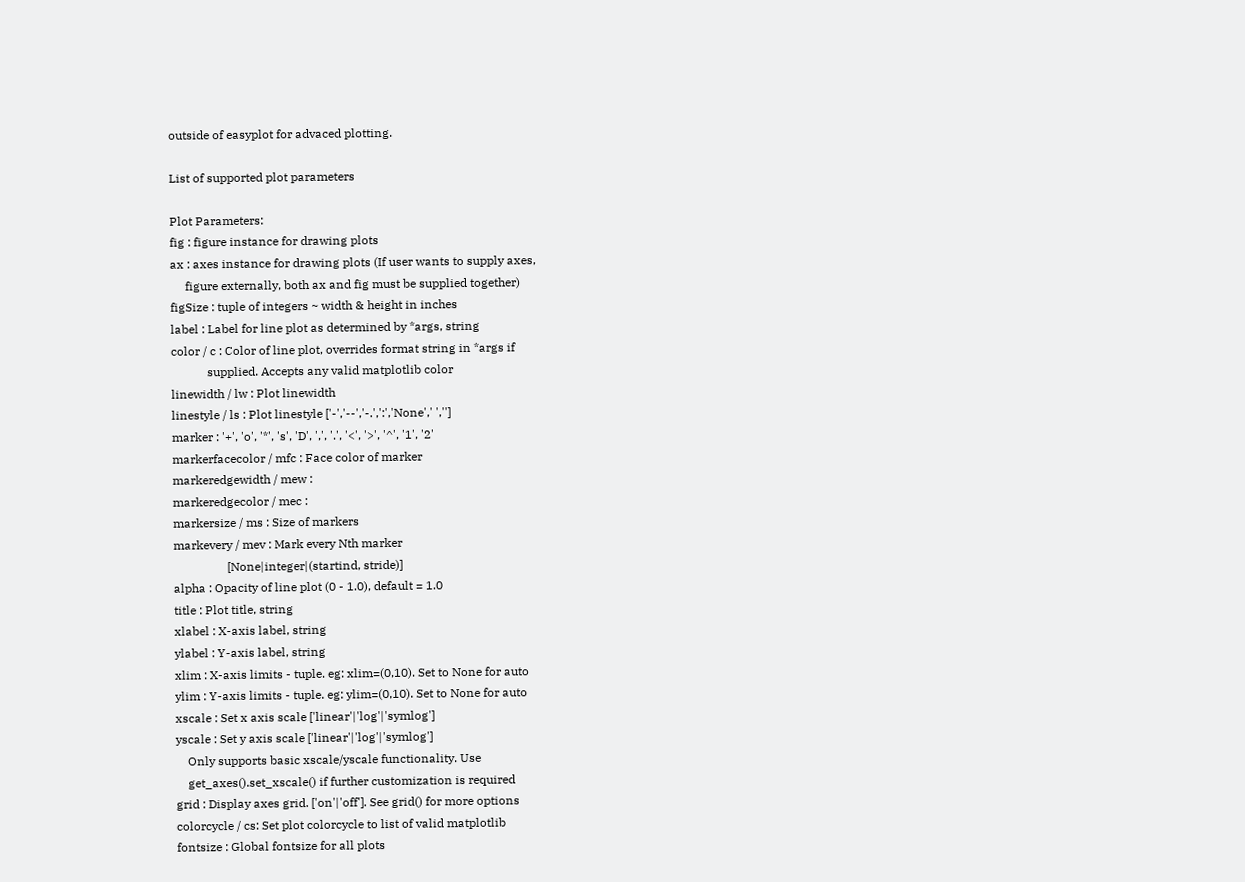outside of easyplot for advaced plotting.

List of supported plot parameters

Plot Parameters:
fig : figure instance for drawing plots
ax : axes instance for drawing plots (If user wants to supply axes,
     figure externally, both ax and fig must be supplied together)
figSize : tuple of integers ~ width & height in inches
label : Label for line plot as determined by *args, string
color / c : Color of line plot, overrides format string in *args if
            supplied. Accepts any valid matplotlib color
linewidth / lw : Plot linewidth
linestyle / ls : Plot linestyle ['-','--','-.',':','None',' ','']
marker : '+', 'o', '*', 's', 'D', ',', '.', '<', '>', '^', '1', '2'
markerfacecolor / mfc : Face color of marker
markeredgewidth / mew :
markeredgecolor / mec :
markersize / ms : Size of markers
markevery / mev : Mark every Nth marker
                  [None|integer|(startind, stride)]
alpha : Opacity of line plot (0 - 1.0), default = 1.0
title : Plot title, string
xlabel : X-axis label, string
ylabel : Y-axis label, string
xlim : X-axis limits - tuple. eg: xlim=(0,10). Set to None for auto
ylim : Y-axis limits - tuple. eg: ylim=(0,10). Set to None for auto
xscale : Set x axis scale ['linear'|'log'|'symlog']
yscale : Set y axis scale ['linear'|'log'|'symlog']
    Only supports basic xscale/yscale functionality. Use
    get_axes().set_xscale() if further customization is required
grid : Display axes grid. ['on'|'off']. See grid() for more options
colorcycle / cs: Set plot colorcycle to list of valid matplotlib
fontsize : Global fontsize for all plots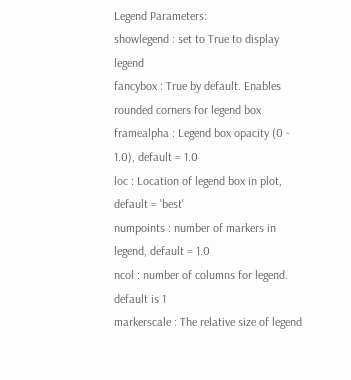Legend Parameters:
showlegend : set to True to display legend
fancybox : True by default. Enables rounded corners for legend box
framealpha : Legend box opacity (0 - 1.0), default = 1.0
loc : Location of legend box in plot, default = 'best'
numpoints : number of markers in legend, default = 1.0
ncol : number of columns for legend. default is 1
markerscale : The relative size of legend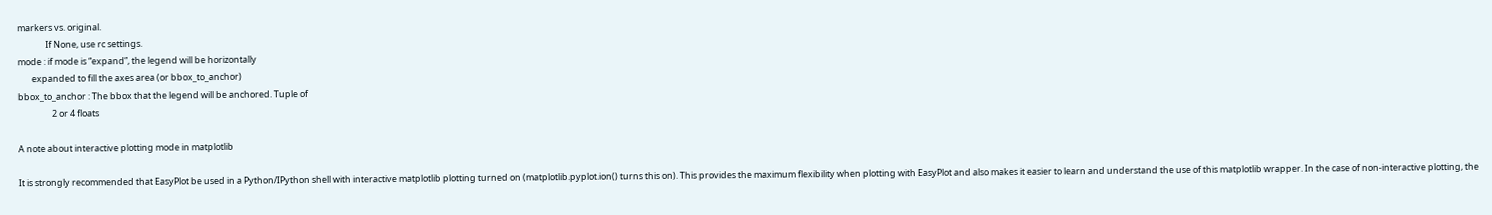markers vs. original.
              If None, use rc settings.
mode : if mode is “expand”, the legend will be horizontally
       expanded to fill the axes area (or bbox_to_anchor)
bbox_to_anchor : The bbox that the legend will be anchored. Tuple of
                 2 or 4 floats

A note about interactive plotting mode in matplotlib

It is strongly recommended that EasyPlot be used in a Python/IPython shell with interactive matplotlib plotting turned on (matplotlib.pyplot.ion() turns this on). This provides the maximum flexibility when plotting with EasyPlot and also makes it easier to learn and understand the use of this matplotlib wrapper. In the case of non-interactive plotting, the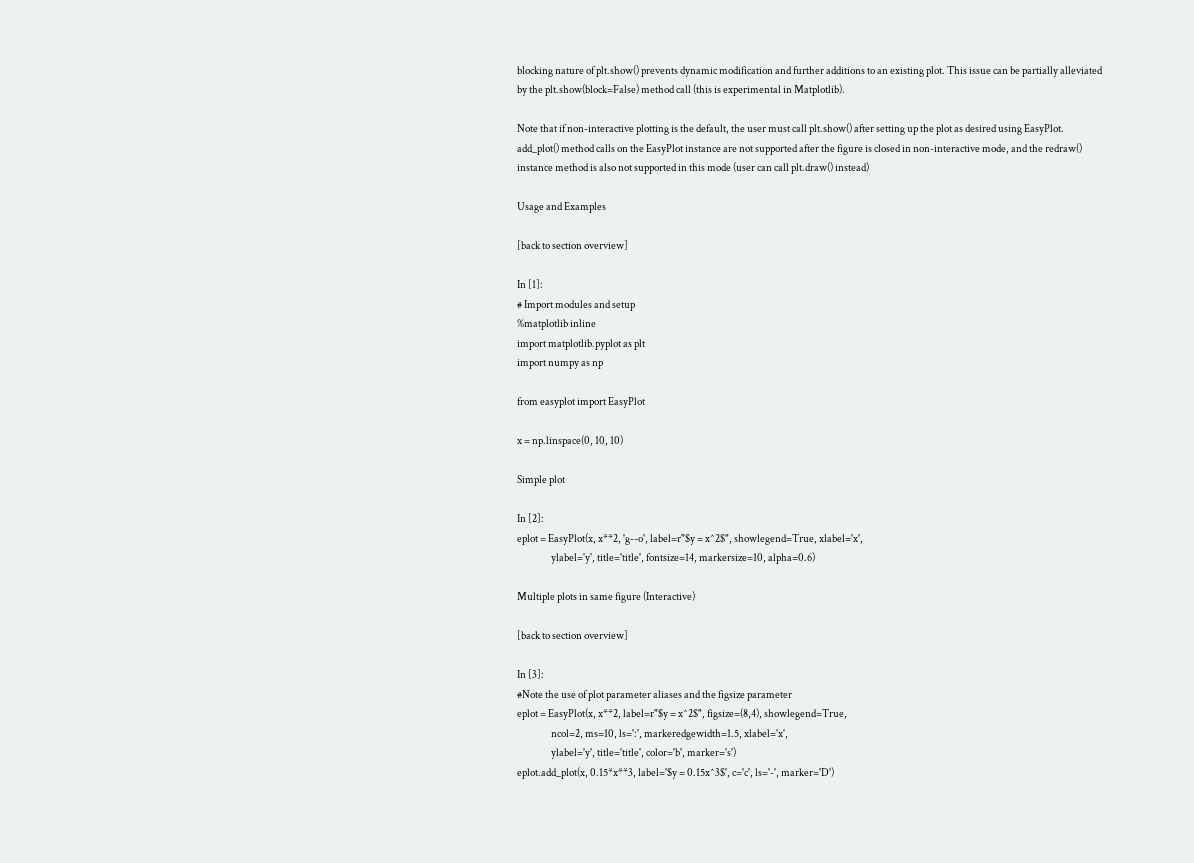blocking nature of plt.show() prevents dynamic modification and further additions to an existing plot. This issue can be partially alleviated by the plt.show(block=False) method call (this is experimental in Matplotlib).

Note that if non-interactive plotting is the default, the user must call plt.show() after setting up the plot as desired using EasyPlot. add_plot() method calls on the EasyPlot instance are not supported after the figure is closed in non-interactive mode, and the redraw() instance method is also not supported in this mode (user can call plt.draw() instead)

Usage and Examples

[back to section overview]

In [1]:
# Import modules and setup
%matplotlib inline
import matplotlib.pyplot as plt
import numpy as np

from easyplot import EasyPlot

x = np.linspace(0, 10, 10)

Simple plot

In [2]:
eplot = EasyPlot(x, x**2, 'g--o', label=r"$y = x^2$", showlegend=True, xlabel='x',
                 ylabel='y', title='title', fontsize=14, markersize=10, alpha=0.6)

Multiple plots in same figure (Interactive)

[back to section overview]

In [3]:
#Note the use of plot parameter aliases and the figsize parameter
eplot = EasyPlot(x, x**2, label=r"$y = x^2$", figsize=(8,4), showlegend=True,
                 ncol=2, ms=10, ls=':', markeredgewidth=1.5, xlabel='x',
                 ylabel='y', title='title', color='b', marker='s')
eplot.add_plot(x, 0.15*x**3, label='$y = 0.15x^3$', c='c', ls='-', marker='D')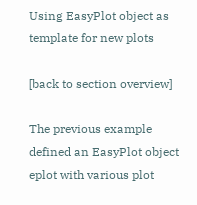Using EasyPlot object as template for new plots

[back to section overview]

The previous example defined an EasyPlot object eplot with various plot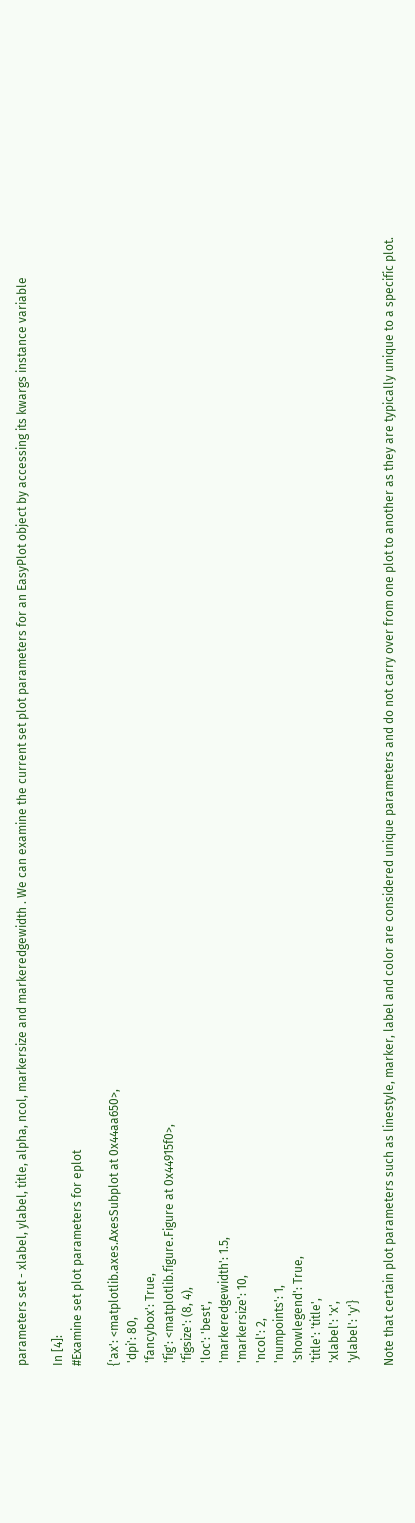parameters set - xlabel, ylabel, title, alpha, ncol, markersize and markeredgewidth . We can examine the current set plot parameters for an EasyPlot object by accessing its kwargs instance variable

In [4]:
#Examine set plot parameters for eplot

{'ax': <matplotlib.axes.AxesSubplot at 0x44aa650>,
 'dpi': 80,
 'fancybox': True,
 'fig': <matplotlib.figure.Figure at 0x44915f0>,
 'figsize': (8, 4),
 'loc': 'best',
 'markeredgewidth': 1.5,
 'markersize': 10,
 'ncol': 2,
 'numpoints': 1,
 'showlegend': True,
 'title': 'title',
 'xlabel': 'x',
 'ylabel': 'y'}

Note that certain plot parameters such as linestyle, marker, label and color are considered unique parameters and do not carry over from one plot to another as they are typically unique to a specific plot.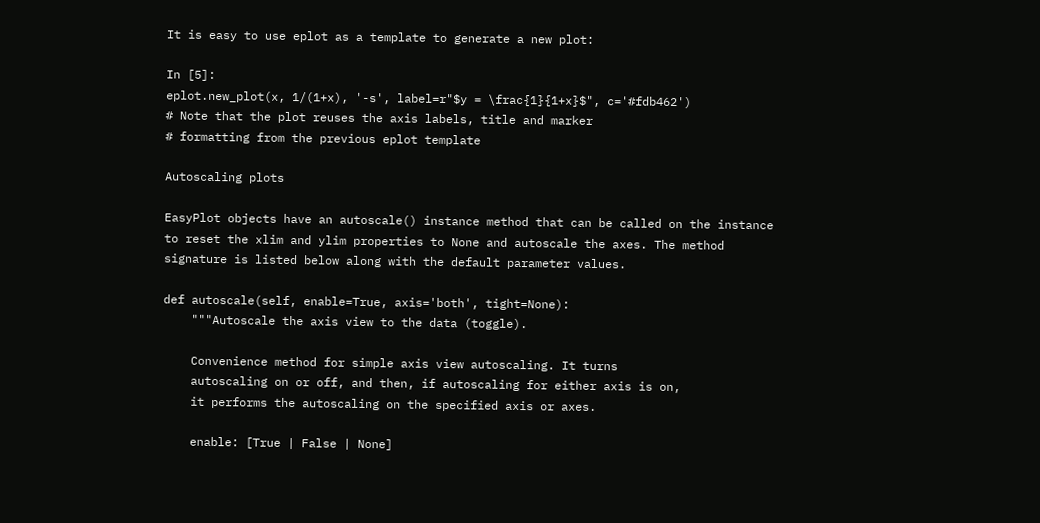It is easy to use eplot as a template to generate a new plot:

In [5]:
eplot.new_plot(x, 1/(1+x), '-s', label=r"$y = \frac{1}{1+x}$", c='#fdb462')
# Note that the plot reuses the axis labels, title and marker
# formatting from the previous eplot template

Autoscaling plots

EasyPlot objects have an autoscale() instance method that can be called on the instance to reset the xlim and ylim properties to None and autoscale the axes. The method signature is listed below along with the default parameter values.

def autoscale(self, enable=True, axis='both', tight=None):
    """Autoscale the axis view to the data (toggle).

    Convenience method for simple axis view autoscaling. It turns
    autoscaling on or off, and then, if autoscaling for either axis is on,
    it performs the autoscaling on the specified axis or axes.

    enable: [True | False | None]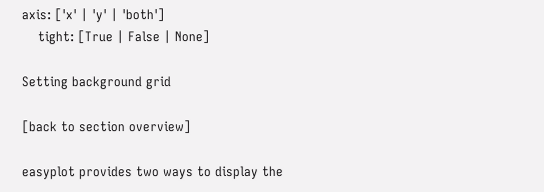axis: ['x' | 'y' | 'both']
    tight: [True | False | None]

Setting background grid

[back to section overview]

easyplot provides two ways to display the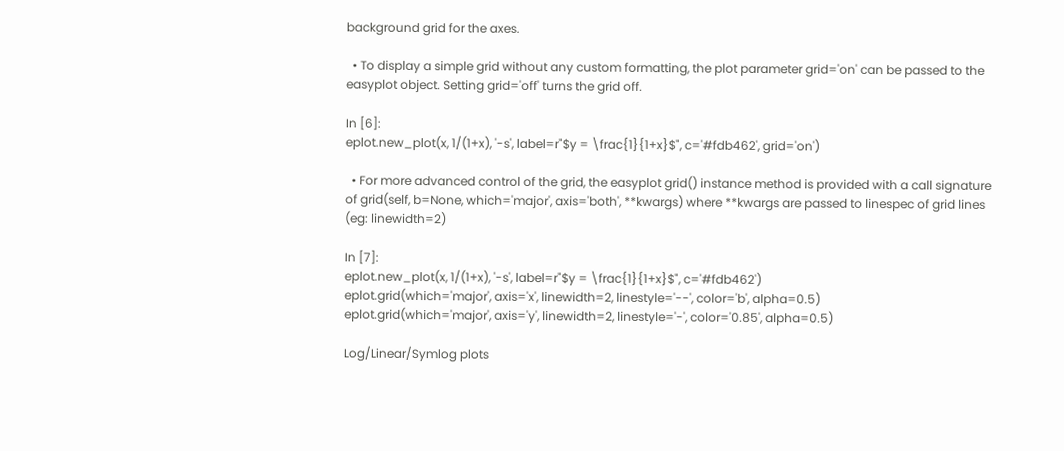background grid for the axes.

  • To display a simple grid without any custom formatting, the plot parameter grid='on' can be passed to the easyplot object. Setting grid='off' turns the grid off.

In [6]:
eplot.new_plot(x, 1/(1+x), '-s', label=r"$y = \frac{1}{1+x}$", c='#fdb462', grid='on')

  • For more advanced control of the grid, the easyplot grid() instance method is provided with a call signature of grid(self, b=None, which='major', axis='both', **kwargs) where **kwargs are passed to linespec of grid lines (eg: linewidth=2)

In [7]:
eplot.new_plot(x, 1/(1+x), '-s', label=r"$y = \frac{1}{1+x}$", c='#fdb462')
eplot.grid(which='major', axis='x', linewidth=2, linestyle='--', color='b', alpha=0.5)
eplot.grid(which='major', axis='y', linewidth=2, linestyle='-', color='0.85', alpha=0.5)

Log/Linear/Symlog plots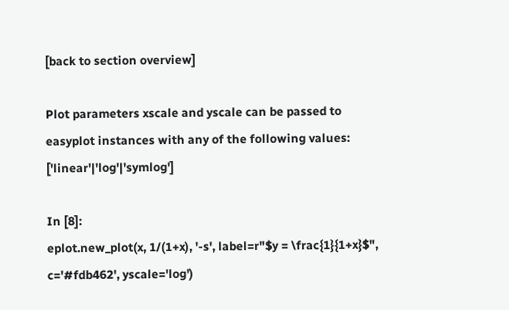[back to section overview]

Plot parameters xscale and yscale can be passed to easyplot instances with any of the following values: ['linear'|'log'|'symlog']

In [8]:
eplot.new_plot(x, 1/(1+x), '-s', label=r"$y = \frac{1}{1+x}$", c='#fdb462', yscale='log')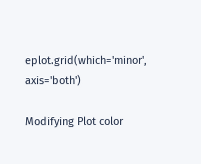eplot.grid(which='minor', axis='both')

Modifying Plot color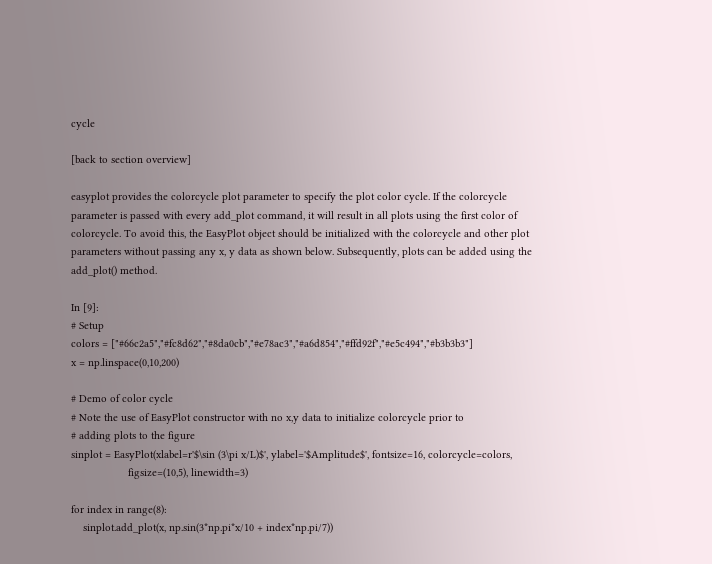cycle

[back to section overview]

easyplot provides the colorcycle plot parameter to specify the plot color cycle. If the colorcycle parameter is passed with every add_plot command, it will result in all plots using the first color of colorcycle. To avoid this, the EasyPlot object should be initialized with the colorcycle and other plot parameters without passing any x, y data as shown below. Subsequently, plots can be added using the add_plot() method.

In [9]:
# Setup
colors = ["#66c2a5","#fc8d62","#8da0cb","#e78ac3","#a6d854","#ffd92f","#e5c494","#b3b3b3"]
x = np.linspace(0,10,200)

# Demo of color cycle
# Note the use of EasyPlot constructor with no x,y data to initialize colorcycle prior to
# adding plots to the figure
sinplot = EasyPlot(xlabel=r'$\sin (3\pi x/L)$', ylabel='$Amplitude$', fontsize=16, colorcycle=colors,
                   figsize=(10,5), linewidth=3)

for index in range(8):
    sinplot.add_plot(x, np.sin(3*np.pi*x/10 + index*np.pi/7))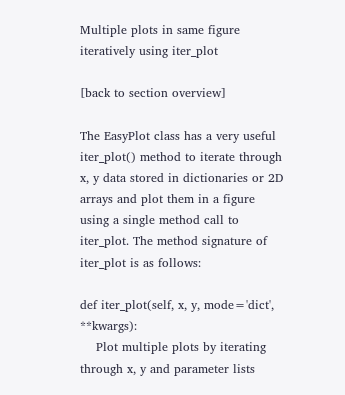Multiple plots in same figure iteratively using iter_plot

[back to section overview]

The EasyPlot class has a very useful iter_plot() method to iterate through x, y data stored in dictionaries or 2D arrays and plot them in a figure using a single method call to iter_plot. The method signature of iter_plot is as follows:

def iter_plot(self, x, y, mode='dict', **kwargs):
    Plot multiple plots by iterating through x, y and parameter lists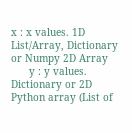x : x values. 1D List/Array, Dictionary or Numpy 2D Array
      y : y values. Dictionary or 2D Python array (List of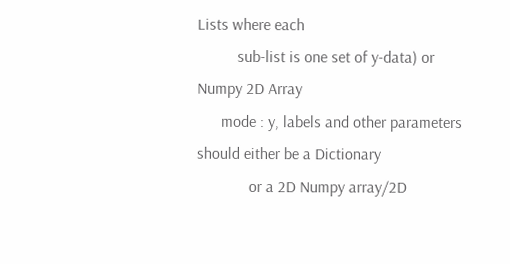Lists where each
          sub-list is one set of y-data) or Numpy 2D Array
      mode : y, labels and other parameters should either be a Dictionary
             or a 2D Numpy array/2D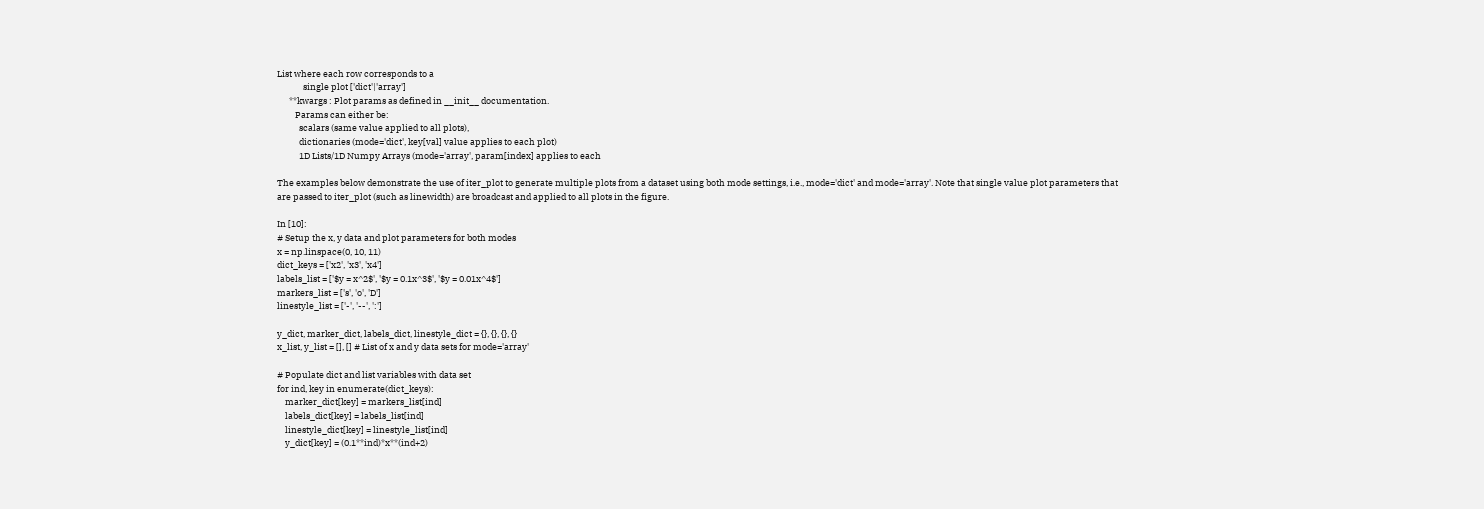List where each row corresponds to a
             single plot ['dict'|'array']
      **kwargs : Plot params as defined in __init__ documentation.
         Params can either be:
           scalars (same value applied to all plots),
           dictionaries (mode='dict', key[val] value applies to each plot)
           1D Lists/1D Numpy Arrays (mode='array', param[index] applies to each

The examples below demonstrate the use of iter_plot to generate multiple plots from a dataset using both mode settings, i.e., mode='dict' and mode='array'. Note that single value plot parameters that are passed to iter_plot (such as linewidth) are broadcast and applied to all plots in the figure.

In [10]:
# Setup the x, y data and plot parameters for both modes
x = np.linspace(0, 10, 11)
dict_keys = ['x2', 'x3', 'x4']
labels_list = ['$y = x^2$', '$y = 0.1x^3$', '$y = 0.01x^4$']
markers_list = ['s', 'o', 'D']
linestyle_list = ['-', '--', ':']

y_dict, marker_dict, labels_dict, linestyle_dict = {}, {}, {}, {}
x_list, y_list = [], [] # List of x and y data sets for mode='array'

# Populate dict and list variables with data set
for ind, key in enumerate(dict_keys):
    marker_dict[key] = markers_list[ind]
    labels_dict[key] = labels_list[ind]
    linestyle_dict[key] = linestyle_list[ind]
    y_dict[key] = (0.1**ind)*x**(ind+2)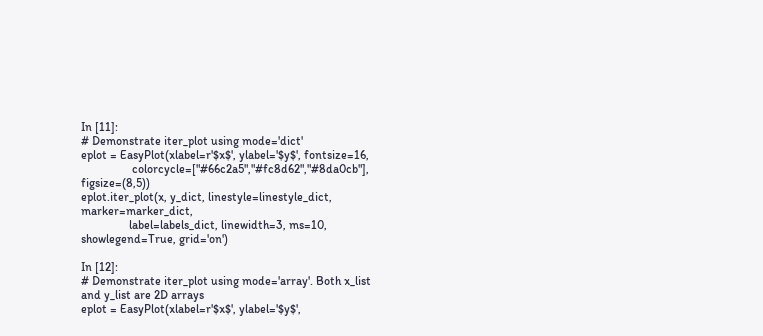In [11]:
# Demonstrate iter_plot using mode='dict'
eplot = EasyPlot(xlabel=r'$x$', ylabel='$y$', fontsize=16,
                 colorcycle=["#66c2a5","#fc8d62","#8da0cb"], figsize=(8,5))
eplot.iter_plot(x, y_dict, linestyle=linestyle_dict, marker=marker_dict,
                label=labels_dict, linewidth=3, ms=10, showlegend=True, grid='on')

In [12]:
# Demonstrate iter_plot using mode='array'. Both x_list and y_list are 2D arrays
eplot = EasyPlot(xlabel=r'$x$', ylabel='$y$',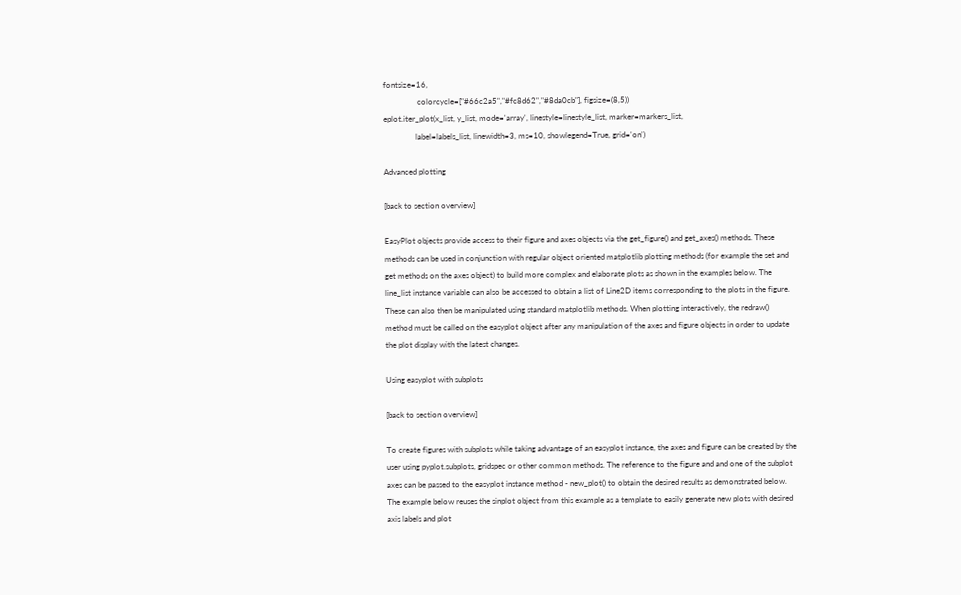fontsize=16,
                 colorcycle=["#66c2a5","#fc8d62","#8da0cb"], figsize=(8,5))
eplot.iter_plot(x_list, y_list, mode='array', linestyle=linestyle_list, marker=markers_list,
                label=labels_list, linewidth=3, ms=10, showlegend=True, grid='on')

Advanced plotting

[back to section overview]

EasyPlot objects provide access to their figure and axes objects via the get_figure() and get_axes() methods. These methods can be used in conjunction with regular object oriented matplotlib plotting methods (for example the set and get methods on the axes object) to build more complex and elaborate plots as shown in the examples below. The line_list instance variable can also be accessed to obtain a list of Line2D items corresponding to the plots in the figure. These can also then be manipulated using standard matplotlib methods. When plotting interactively, the redraw() method must be called on the easyplot object after any manipulation of the axes and figure objects in order to update the plot display with the latest changes.

Using easyplot with subplots

[back to section overview]

To create figures with subplots while taking advantage of an easyplot instance, the axes and figure can be created by the user using pyplot.subplots, gridspec or other common methods. The reference to the figure and and one of the subplot axes can be passed to the easyplot instance method - new_plot() to obtain the desired results as demonstrated below. The example below reuses the sinplot object from this example as a template to easily generate new plots with desired axis labels and plot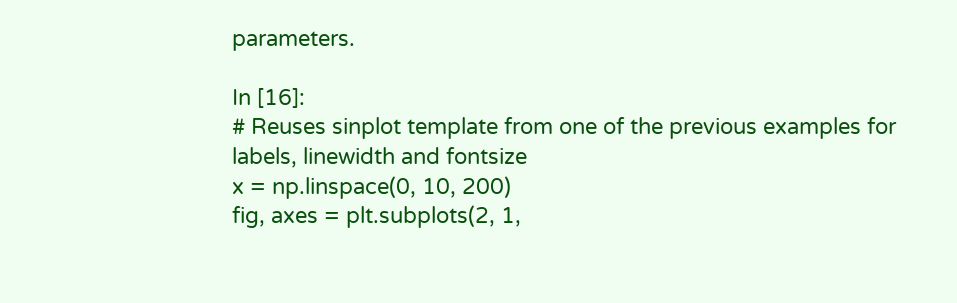parameters.

In [16]:
# Reuses sinplot template from one of the previous examples for labels, linewidth and fontsize
x = np.linspace(0, 10, 200)
fig, axes = plt.subplots(2, 1,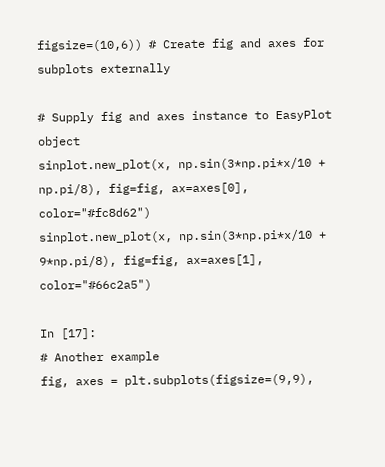figsize=(10,6)) # Create fig and axes for subplots externally

# Supply fig and axes instance to EasyPlot object
sinplot.new_plot(x, np.sin(3*np.pi*x/10 + np.pi/8), fig=fig, ax=axes[0], color="#fc8d62")
sinplot.new_plot(x, np.sin(3*np.pi*x/10 + 9*np.pi/8), fig=fig, ax=axes[1], color="#66c2a5")

In [17]:
# Another example
fig, axes = plt.subplots(figsize=(9,9),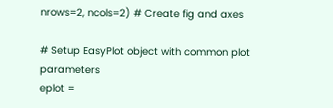nrows=2, ncols=2) # Create fig and axes

# Setup EasyPlot object with common plot parameters
eplot =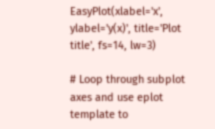EasyPlot(xlabel='x', ylabel='y(x)', title='Plot title', fs=14, lw=3)

# Loop through subplot axes and use eplot template to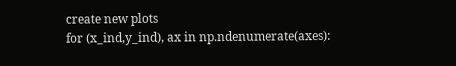create new plots
for (x_ind,y_ind), ax in np.ndenumerate(axes):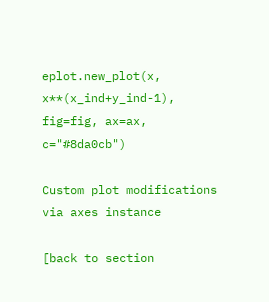eplot.new_plot(x, x**(x_ind+y_ind-1), fig=fig, ax=ax, c="#8da0cb")

Custom plot modifications via axes instance

[back to section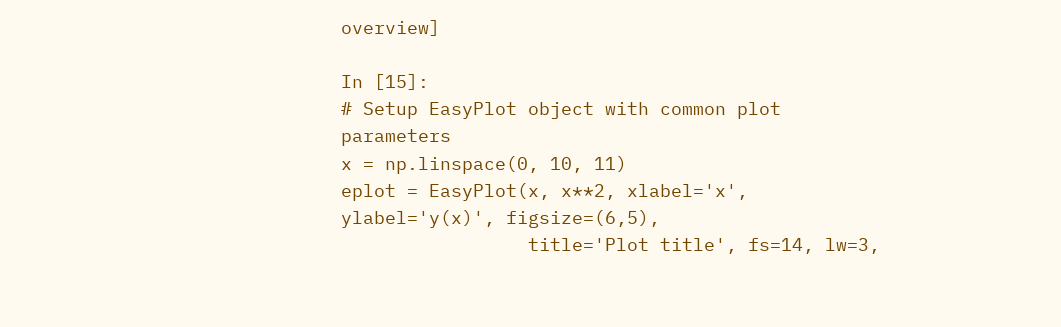overview]

In [15]:
# Setup EasyPlot object with common plot parameters
x = np.linspace(0, 10, 11)
eplot = EasyPlot(x, x**2, xlabel='x', ylabel='y(x)', figsize=(6,5),
                 title='Plot title', fs=14, lw=3,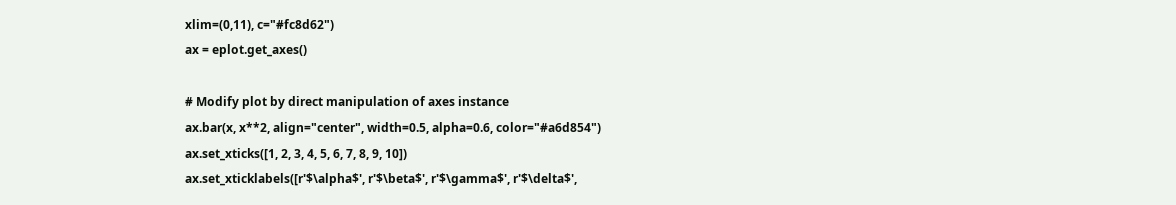xlim=(0,11), c="#fc8d62")
ax = eplot.get_axes()

# Modify plot by direct manipulation of axes instance
ax.bar(x, x**2, align="center", width=0.5, alpha=0.6, color="#a6d854")
ax.set_xticks([1, 2, 3, 4, 5, 6, 7, 8, 9, 10])
ax.set_xticklabels([r'$\alpha$', r'$\beta$', r'$\gamma$', r'$\delta$',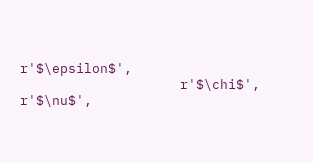r'$\epsilon$',
                    r'$\chi$', r'$\nu$',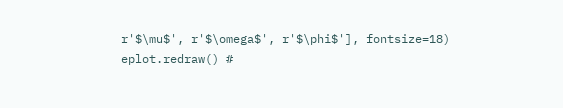r'$\mu$', r'$\omega$', r'$\phi$'], fontsize=18)
eplot.redraw() #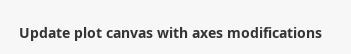Update plot canvas with axes modifications